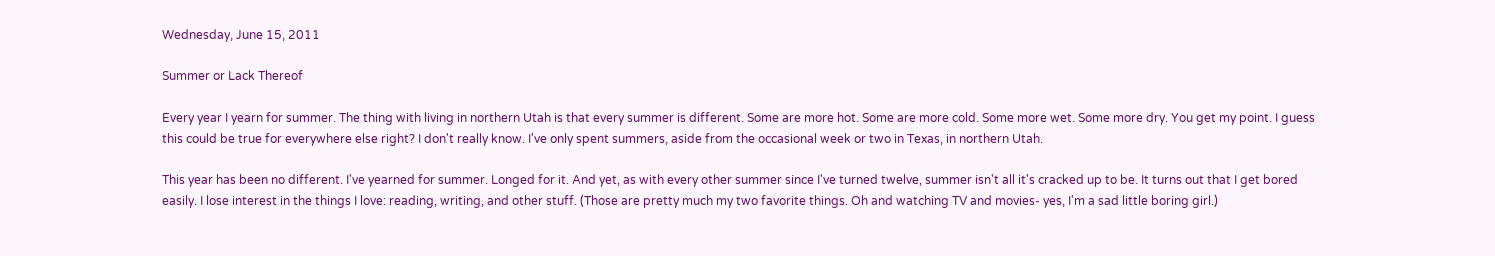Wednesday, June 15, 2011

Summer or Lack Thereof

Every year I yearn for summer. The thing with living in northern Utah is that every summer is different. Some are more hot. Some are more cold. Some more wet. Some more dry. You get my point. I guess this could be true for everywhere else right? I don't really know. I've only spent summers, aside from the occasional week or two in Texas, in northern Utah.

This year has been no different. I've yearned for summer. Longed for it. And yet, as with every other summer since I've turned twelve, summer isn't all it's cracked up to be. It turns out that I get bored easily. I lose interest in the things I love: reading, writing, and other stuff. (Those are pretty much my two favorite things. Oh and watching TV and movies- yes, I'm a sad little boring girl.)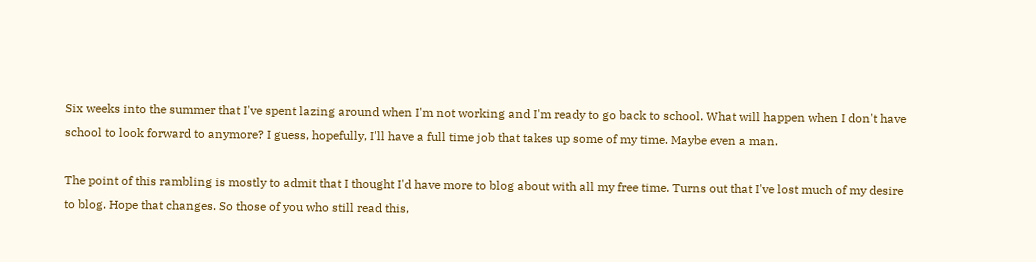Six weeks into the summer that I've spent lazing around when I'm not working and I'm ready to go back to school. What will happen when I don't have school to look forward to anymore? I guess, hopefully, I'll have a full time job that takes up some of my time. Maybe even a man.

The point of this rambling is mostly to admit that I thought I'd have more to blog about with all my free time. Turns out that I've lost much of my desire to blog. Hope that changes. So those of you who still read this,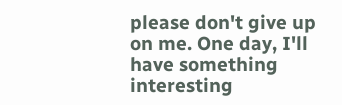please don't give up on me. One day, I'll have something interesting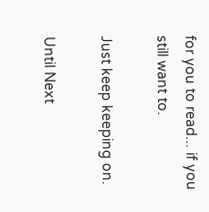for you to read... if you still want to.

Just keep keeping on.

Until Next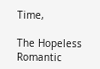Time,

The Hopeless Romantic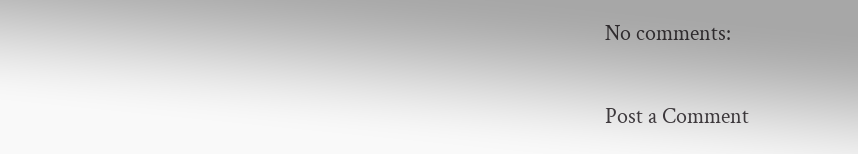No comments:

Post a Comment